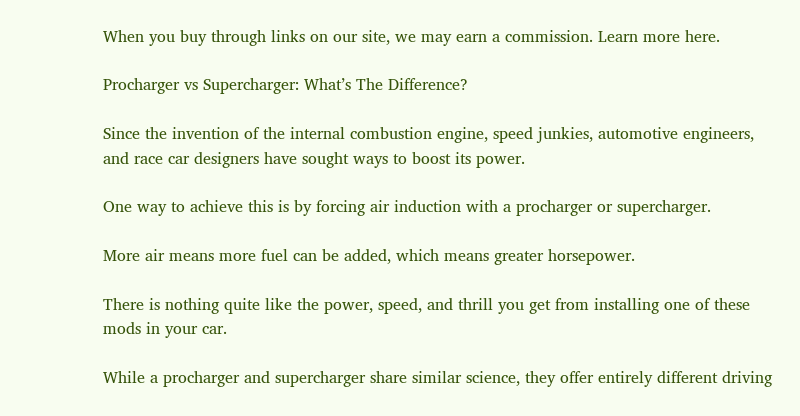When you buy through links on our site, we may earn a commission. Learn more here.

Procharger vs Supercharger: What’s The Difference?

Since the invention of the internal combustion engine, speed junkies, automotive engineers, and race car designers have sought ways to boost its power.

One way to achieve this is by forcing air induction with a procharger or supercharger.

More air means more fuel can be added, which means greater horsepower.

There is nothing quite like the power, speed, and thrill you get from installing one of these mods in your car.

While a procharger and supercharger share similar science, they offer entirely different driving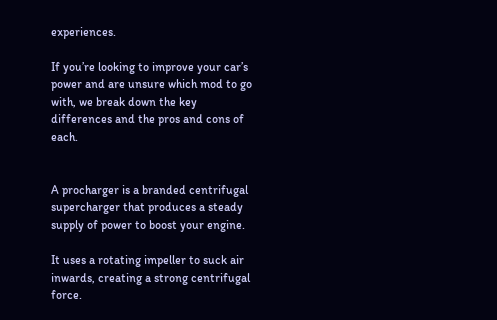experiences.

If you’re looking to improve your car’s power and are unsure which mod to go with, we break down the key differences and the pros and cons of each.


A procharger is a branded centrifugal supercharger that produces a steady supply of power to boost your engine.

It uses a rotating impeller to suck air inwards, creating a strong centrifugal force.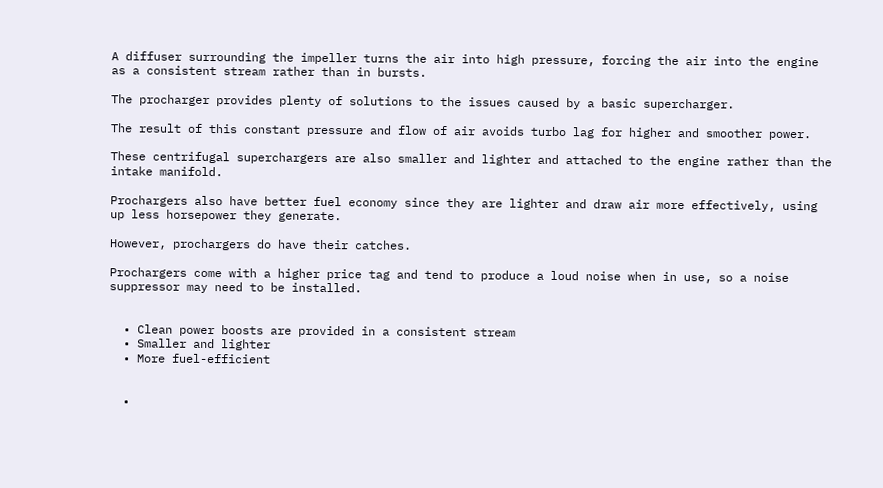A diffuser surrounding the impeller turns the air into high pressure, forcing the air into the engine as a consistent stream rather than in bursts.

The procharger provides plenty of solutions to the issues caused by a basic supercharger.

The result of this constant pressure and flow of air avoids turbo lag for higher and smoother power.

These centrifugal superchargers are also smaller and lighter and attached to the engine rather than the intake manifold.

Prochargers also have better fuel economy since they are lighter and draw air more effectively, using up less horsepower they generate.

However, prochargers do have their catches.

Prochargers come with a higher price tag and tend to produce a loud noise when in use, so a noise suppressor may need to be installed.


  • Clean power boosts are provided in a consistent stream
  • Smaller and lighter
  • More fuel-efficient


  •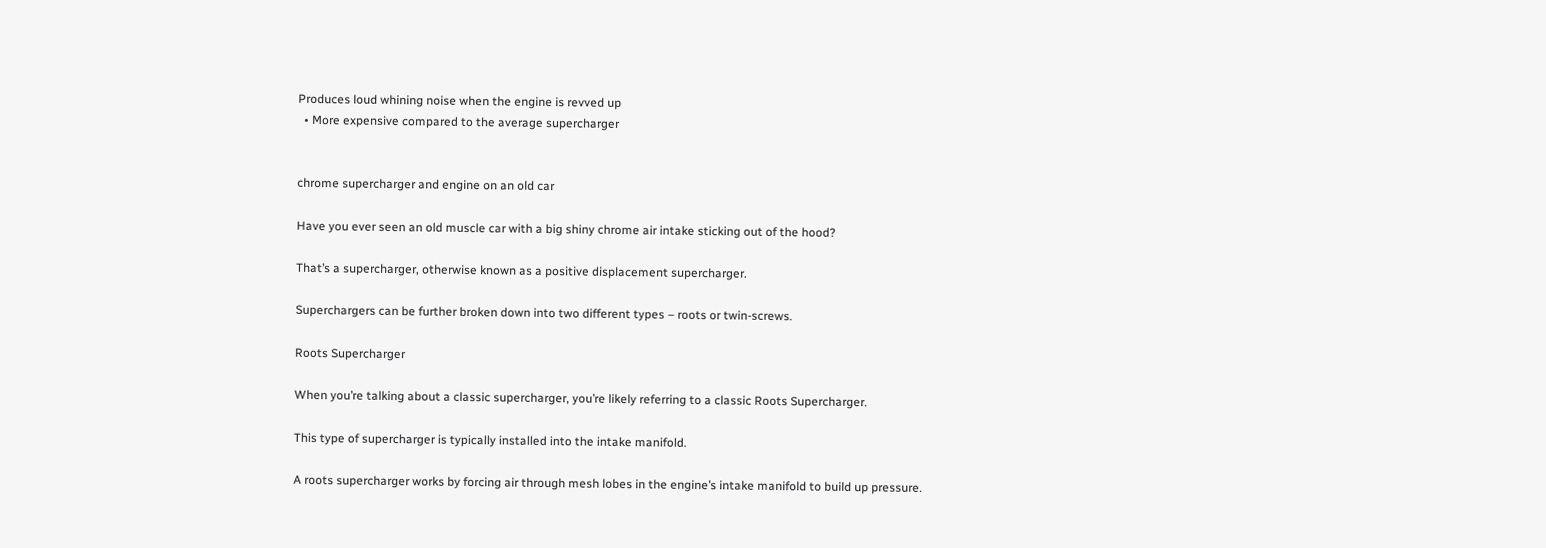Produces loud whining noise when the engine is revved up
  • More expensive compared to the average supercharger


chrome supercharger and engine on an old car

Have you ever seen an old muscle car with a big shiny chrome air intake sticking out of the hood?

That’s a supercharger, otherwise known as a positive displacement supercharger.

Superchargers can be further broken down into two different types – roots or twin-screws.

Roots Supercharger

When you’re talking about a classic supercharger, you’re likely referring to a classic Roots Supercharger.

This type of supercharger is typically installed into the intake manifold.

A roots supercharger works by forcing air through mesh lobes in the engine’s intake manifold to build up pressure.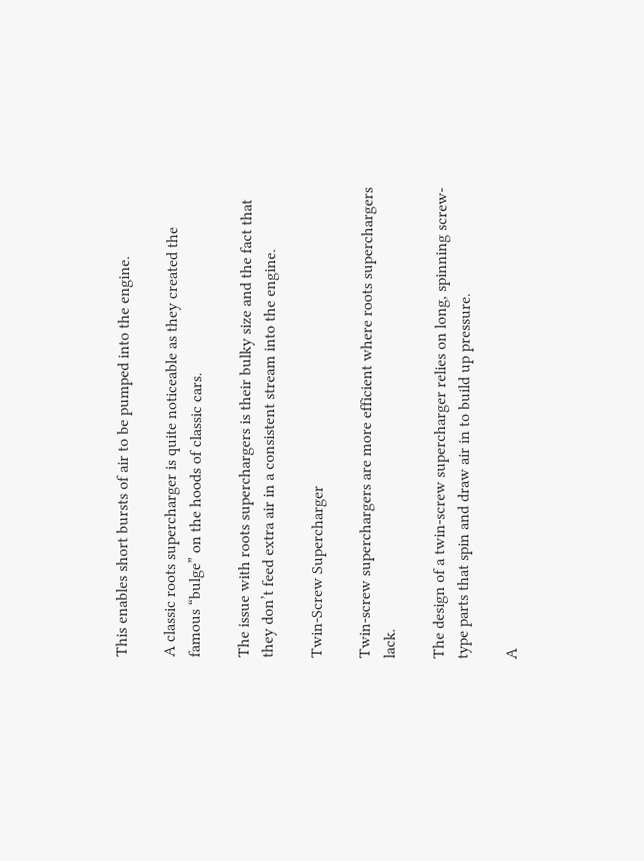This enables short bursts of air to be pumped into the engine.

A classic roots supercharger is quite noticeable as they created the famous “bulge” on the hoods of classic cars.

The issue with roots superchargers is their bulky size and the fact that they don’t feed extra air in a consistent stream into the engine.

Twin-Screw Supercharger

Twin-screw superchargers are more efficient where roots superchargers lack.

The design of a twin-screw supercharger relies on long, spinning screw-type parts that spin and draw air in to build up pressure.

A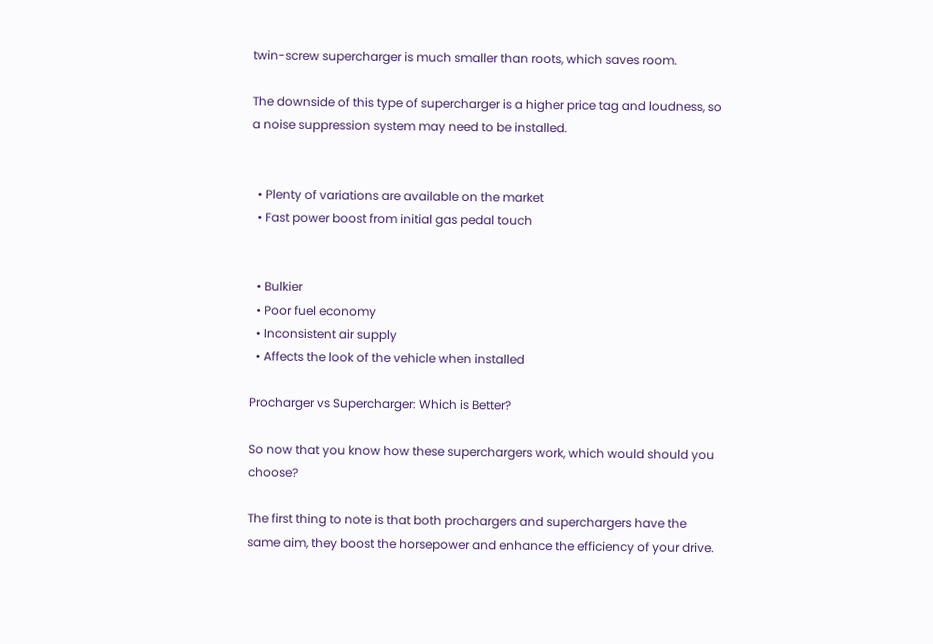twin-screw supercharger is much smaller than roots, which saves room.

The downside of this type of supercharger is a higher price tag and loudness, so a noise suppression system may need to be installed.


  • Plenty of variations are available on the market
  • Fast power boost from initial gas pedal touch


  • Bulkier
  • Poor fuel economy
  • Inconsistent air supply
  • Affects the look of the vehicle when installed

Procharger vs Supercharger: Which is Better?

So now that you know how these superchargers work, which would should you choose?

The first thing to note is that both prochargers and superchargers have the same aim, they boost the horsepower and enhance the efficiency of your drive.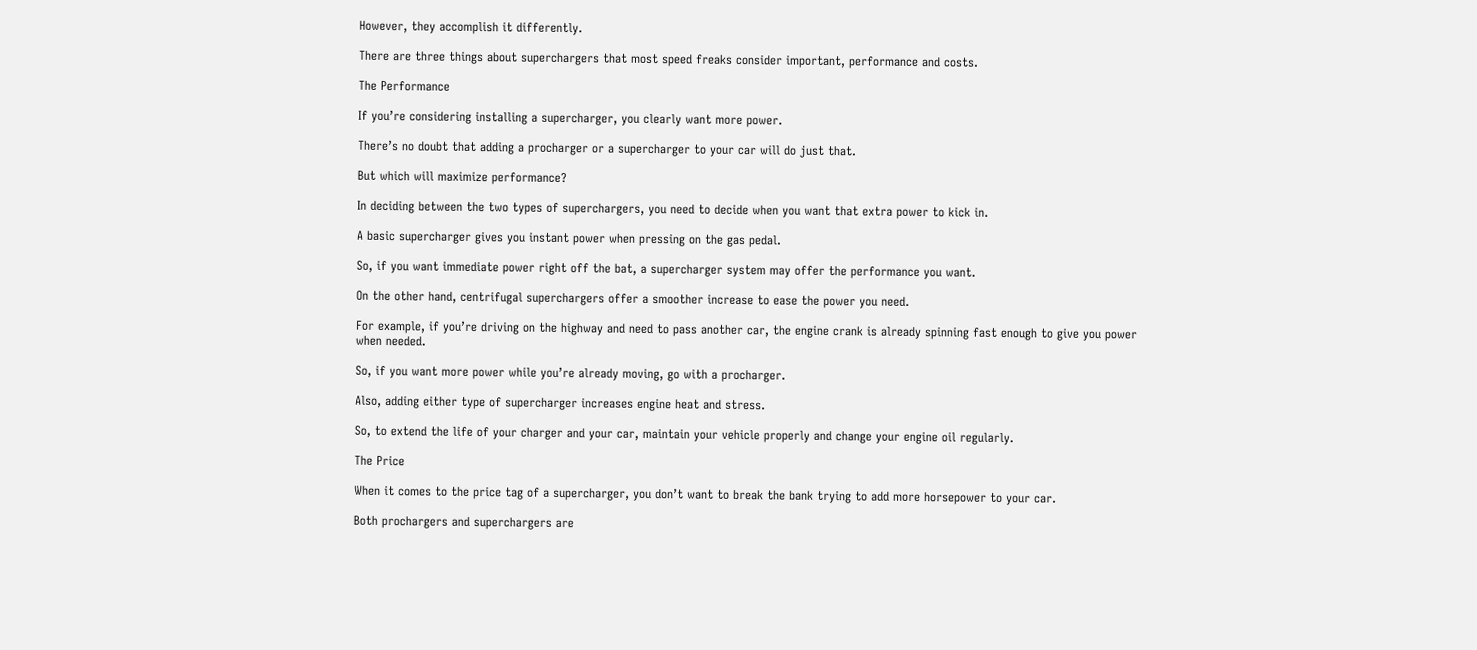However, they accomplish it differently.

There are three things about superchargers that most speed freaks consider important, performance and costs.

The Performance

If you’re considering installing a supercharger, you clearly want more power.

There’s no doubt that adding a procharger or a supercharger to your car will do just that.

But which will maximize performance?

In deciding between the two types of superchargers, you need to decide when you want that extra power to kick in.

A basic supercharger gives you instant power when pressing on the gas pedal.

So, if you want immediate power right off the bat, a supercharger system may offer the performance you want.

On the other hand, centrifugal superchargers offer a smoother increase to ease the power you need.

For example, if you’re driving on the highway and need to pass another car, the engine crank is already spinning fast enough to give you power when needed.

So, if you want more power while you’re already moving, go with a procharger.

Also, adding either type of supercharger increases engine heat and stress.

So, to extend the life of your charger and your car, maintain your vehicle properly and change your engine oil regularly.

The Price

When it comes to the price tag of a supercharger, you don’t want to break the bank trying to add more horsepower to your car.

Both prochargers and superchargers are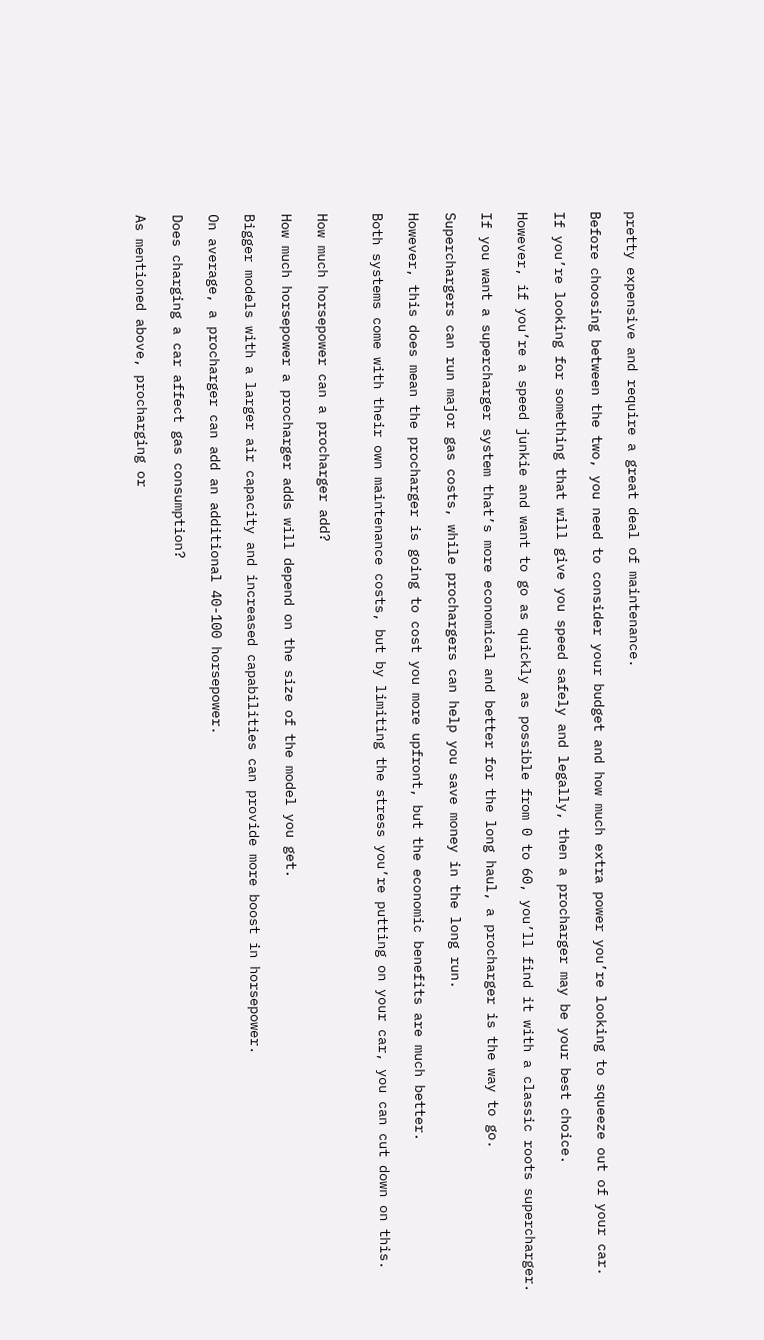pretty expensive and require a great deal of maintenance.

Before choosing between the two, you need to consider your budget and how much extra power you’re looking to squeeze out of your car.

If you’re looking for something that will give you speed safely and legally, then a procharger may be your best choice.

However, if you’re a speed junkie and want to go as quickly as possible from 0 to 60, you’ll find it with a classic roots supercharger.

If you want a supercharger system that’s more economical and better for the long haul, a procharger is the way to go.

Superchargers can run major gas costs, while prochargers can help you save money in the long run.

However, this does mean the procharger is going to cost you more upfront, but the economic benefits are much better.

Both systems come with their own maintenance costs, but by limiting the stress you’re putting on your car, you can cut down on this.


How much horsepower can a procharger add?

How much horsepower a procharger adds will depend on the size of the model you get.

Bigger models with a larger air capacity and increased capabilities can provide more boost in horsepower.

On average, a procharger can add an additional 40-100 horsepower.

Does charging a car affect gas consumption?

As mentioned above, procharging or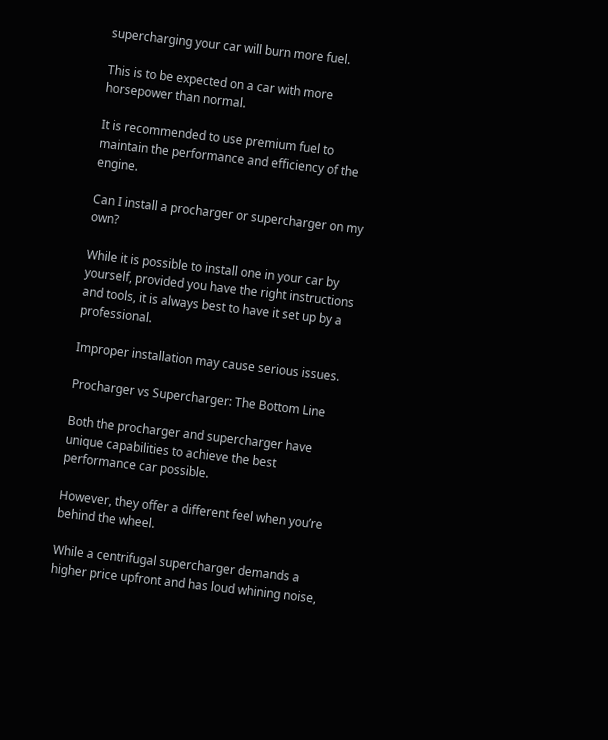supercharging your car will burn more fuel.

This is to be expected on a car with more horsepower than normal.

It is recommended to use premium fuel to maintain the performance and efficiency of the engine.

Can I install a procharger or supercharger on my own?

While it is possible to install one in your car by yourself, provided you have the right instructions and tools, it is always best to have it set up by a professional.

Improper installation may cause serious issues.

Procharger vs Supercharger: The Bottom Line

Both the procharger and supercharger have unique capabilities to achieve the best performance car possible.

However, they offer a different feel when you’re behind the wheel.

While a centrifugal supercharger demands a higher price upfront and has loud whining noise,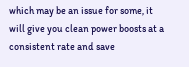which may be an issue for some, it will give you clean power boosts at a consistent rate and save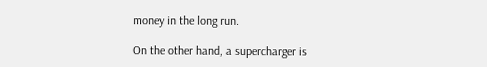money in the long run.

On the other hand, a supercharger is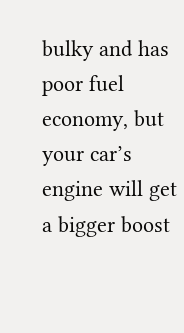bulky and has poor fuel economy, but your car’s engine will get a bigger boost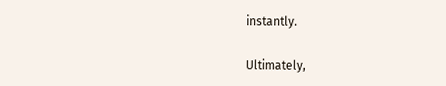instantly.

Ultimately,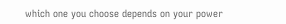which one you choose depends on your power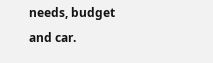needs, budget and car.